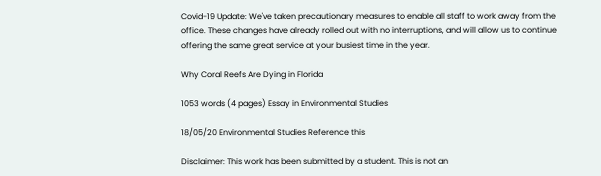Covid-19 Update: We've taken precautionary measures to enable all staff to work away from the office. These changes have already rolled out with no interruptions, and will allow us to continue offering the same great service at your busiest time in the year.

Why Coral Reefs Are Dying in Florida

1053 words (4 pages) Essay in Environmental Studies

18/05/20 Environmental Studies Reference this

Disclaimer: This work has been submitted by a student. This is not an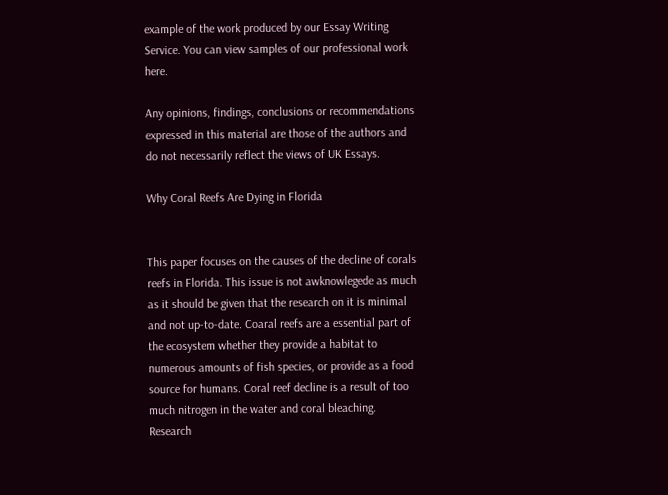example of the work produced by our Essay Writing Service. You can view samples of our professional work here.

Any opinions, findings, conclusions or recommendations expressed in this material are those of the authors and do not necessarily reflect the views of UK Essays.

Why Coral Reefs Are Dying in Florida


This paper focuses on the causes of the decline of corals reefs in Florida. This issue is not awknowlegede as much as it should be given that the research on it is minimal and not up-to-date. Coaral reefs are a essential part of the ecosystem whether they provide a habitat to numerous amounts of fish species, or provide as a food source for humans. Coral reef decline is a result of too much nitrogen in the water and coral bleaching. Research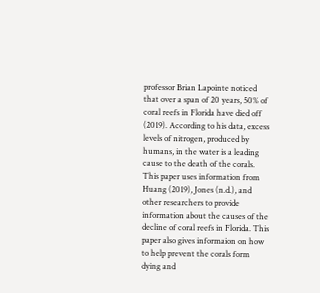professor Brian Lapointe noticed that over a span of 20 years, 50% of coral reefs in Florida have died off (2019). According to his data, excess levels of nitrogen, produced by humans, in the water is a leading cause to the death of the corals. This paper uses information from Huang (2019), Jones (n.d.), and other researchers to provide information about the causes of the decline of coral reefs in Florida. This paper also gives informaion on how to help prevent the corals form dying and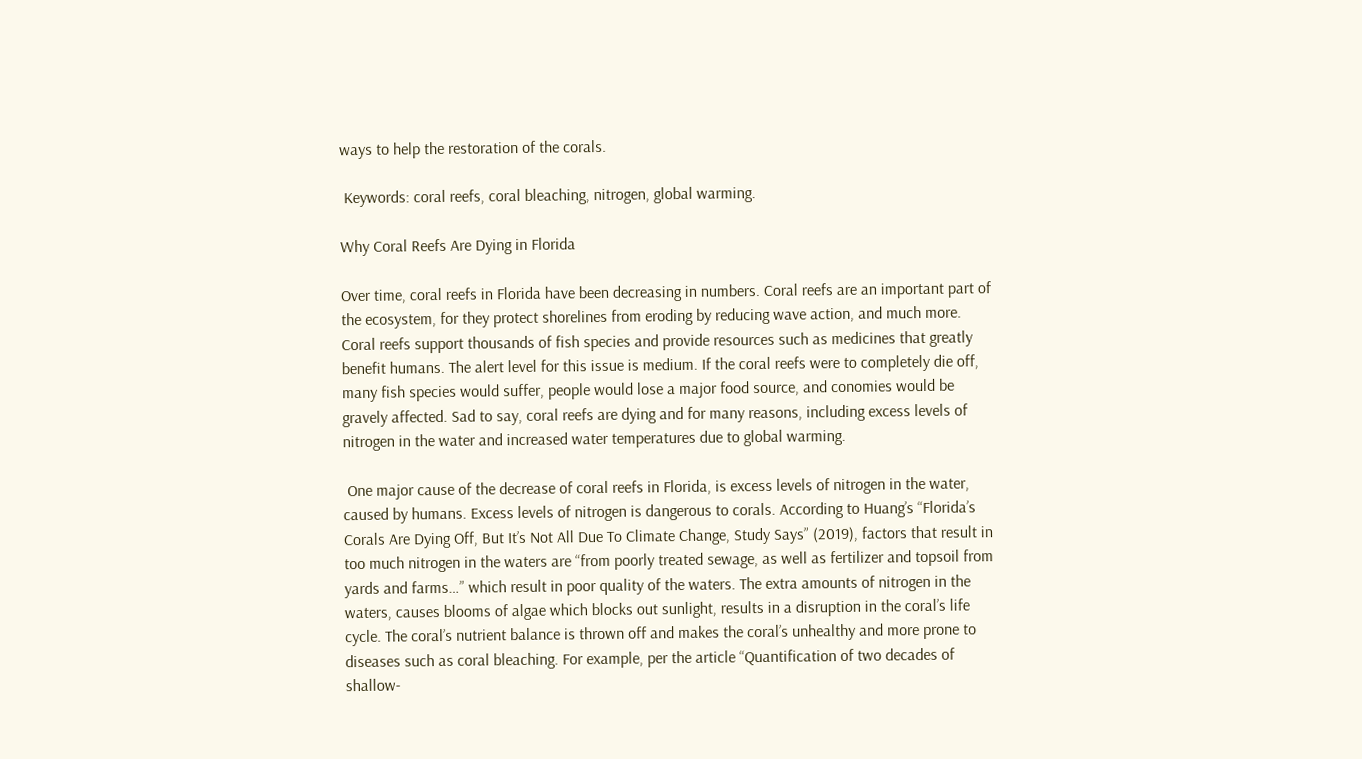ways to help the restoration of the corals.

 Keywords: coral reefs, coral bleaching, nitrogen, global warming.

Why Coral Reefs Are Dying in Florida

Over time, coral reefs in Florida have been decreasing in numbers. Coral reefs are an important part of the ecosystem, for they protect shorelines from eroding by reducing wave action, and much more. Coral reefs support thousands of fish species and provide resources such as medicines that greatly benefit humans. The alert level for this issue is medium. If the coral reefs were to completely die off, many fish species would suffer, people would lose a major food source, and conomies would be gravely affected. Sad to say, coral reefs are dying and for many reasons, including excess levels of nitrogen in the water and increased water temperatures due to global warming.

 One major cause of the decrease of coral reefs in Florida, is excess levels of nitrogen in the water, caused by humans. Excess levels of nitrogen is dangerous to corals. According to Huang’s “Florida’s Corals Are Dying Off, But It’s Not All Due To Climate Change, Study Says” (2019), factors that result in too much nitrogen in the waters are “from poorly treated sewage, as well as fertilizer and topsoil from yards and farms…” which result in poor quality of the waters. The extra amounts of nitrogen in the waters, causes blooms of algae which blocks out sunlight, results in a disruption in the coral’s life cycle. The coral’s nutrient balance is thrown off and makes the coral’s unhealthy and more prone to diseases such as coral bleaching. For example, per the article “Quantification of two decades of shallow-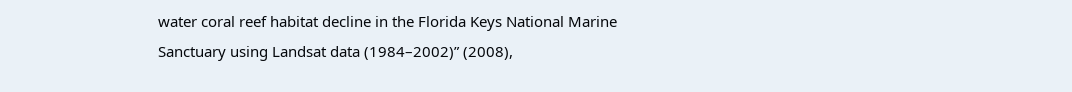water coral reef habitat decline in the Florida Keys National Marine Sanctuary using Landsat data (1984–2002)” (2008),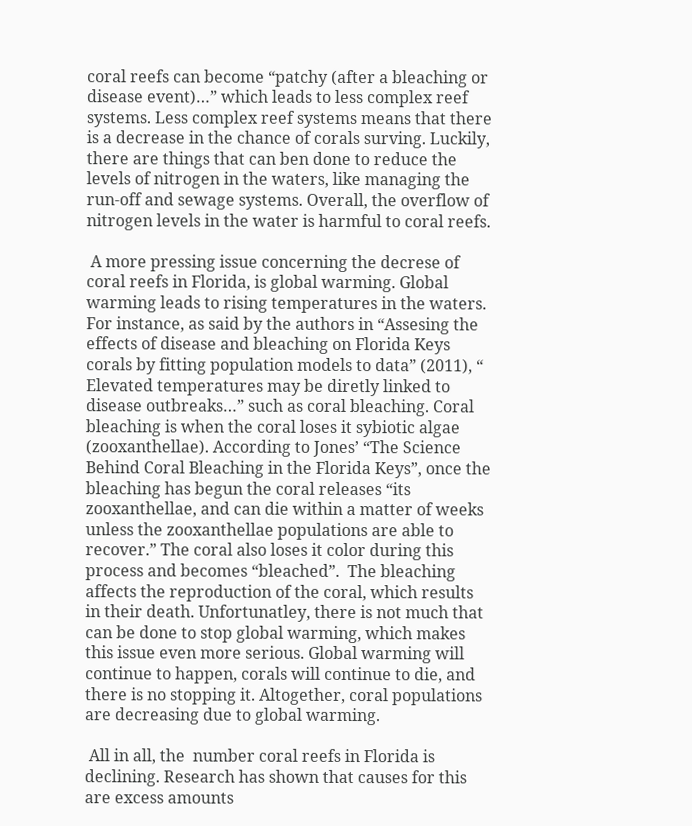coral reefs can become “patchy (after a bleaching or disease event)…” which leads to less complex reef systems. Less complex reef systems means that there is a decrease in the chance of corals surving. Luckily, there are things that can ben done to reduce the levels of nitrogen in the waters, like managing the run-off and sewage systems. Overall, the overflow of nitrogen levels in the water is harmful to coral reefs.

 A more pressing issue concerning the decrese of coral reefs in Florida, is global warming. Global warming leads to rising temperatures in the waters. For instance, as said by the authors in “Assesing the effects of disease and bleaching on Florida Keys corals by fitting population models to data” (2011), “ Elevated temperatures may be diretly linked to disease outbreaks…” such as coral bleaching. Coral bleaching is when the coral loses it sybiotic algae (zooxanthellae). According to Jones’ “The Science Behind Coral Bleaching in the Florida Keys”, once the bleaching has begun the coral releases “its zooxanthellae, and can die within a matter of weeks unless the zooxanthellae populations are able to recover.” The coral also loses it color during this process and becomes “bleached”.  The bleaching affects the reproduction of the coral, which results in their death. Unfortunatley, there is not much that can be done to stop global warming, which makes this issue even more serious. Global warming will continue to happen, corals will continue to die, and there is no stopping it. Altogether, coral populations are decreasing due to global warming.

 All in all, the  number coral reefs in Florida is declining. Research has shown that causes for this are excess amounts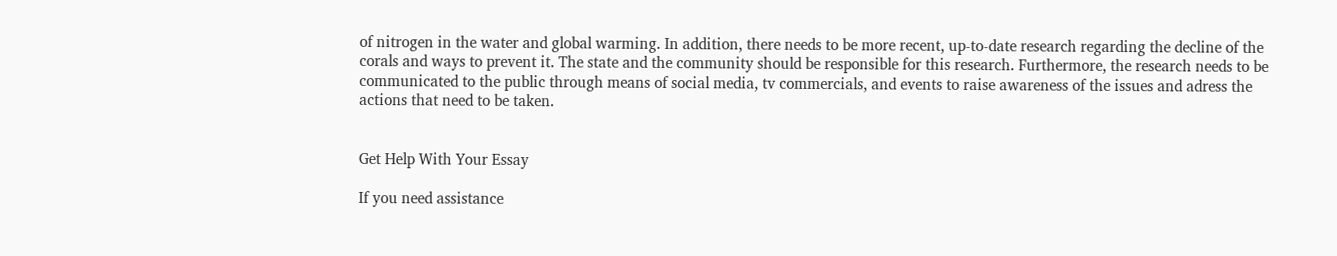of nitrogen in the water and global warming. In addition, there needs to be more recent, up-to-date research regarding the decline of the corals and ways to prevent it. The state and the community should be responsible for this research. Furthermore, the research needs to be communicated to the public through means of social media, tv commercials, and events to raise awareness of the issues and adress the actions that need to be taken.


Get Help With Your Essay

If you need assistance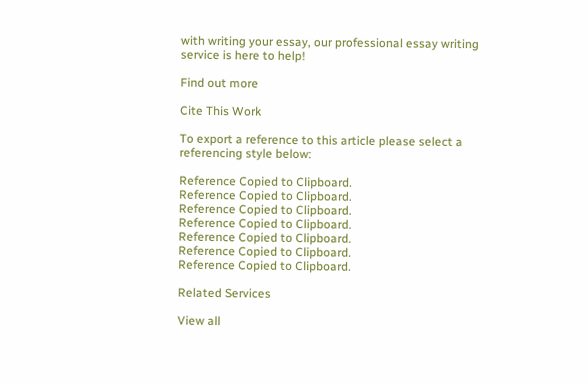with writing your essay, our professional essay writing service is here to help!

Find out more

Cite This Work

To export a reference to this article please select a referencing style below:

Reference Copied to Clipboard.
Reference Copied to Clipboard.
Reference Copied to Clipboard.
Reference Copied to Clipboard.
Reference Copied to Clipboard.
Reference Copied to Clipboard.
Reference Copied to Clipboard.

Related Services

View all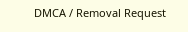DMCA / Removal Request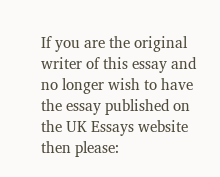If you are the original writer of this essay and no longer wish to have the essay published on the UK Essays website then please: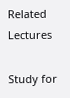Related Lectures

Study for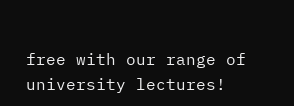free with our range of university lectures!